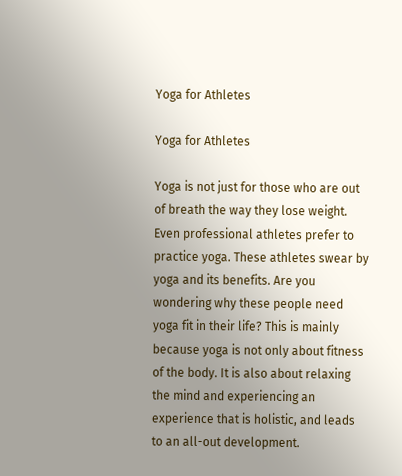Yoga for Athletes

Yoga for Athletes

Yoga is not just for those who are out of breath the way they lose weight. Even professional athletes prefer to practice yoga. These athletes swear by yoga and its benefits. Are you wondering why these people need yoga fit in their life? This is mainly because yoga is not only about fitness of the body. It is also about relaxing the mind and experiencing an experience that is holistic, and leads to an all-out development.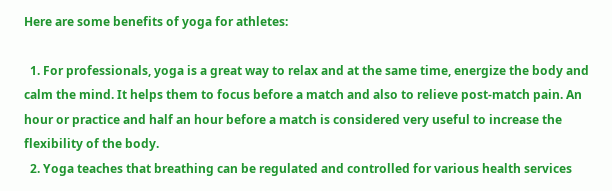Here are some benefits of yoga for athletes:

  1. For professionals, yoga is a great way to relax and at the same time, energize the body and calm the mind. It helps them to focus before a match and also to relieve post-match pain. An hour or practice and half an hour before a match is considered very useful to increase the flexibility of the body.
  2. Yoga teaches that breathing can be regulated and controlled for various health services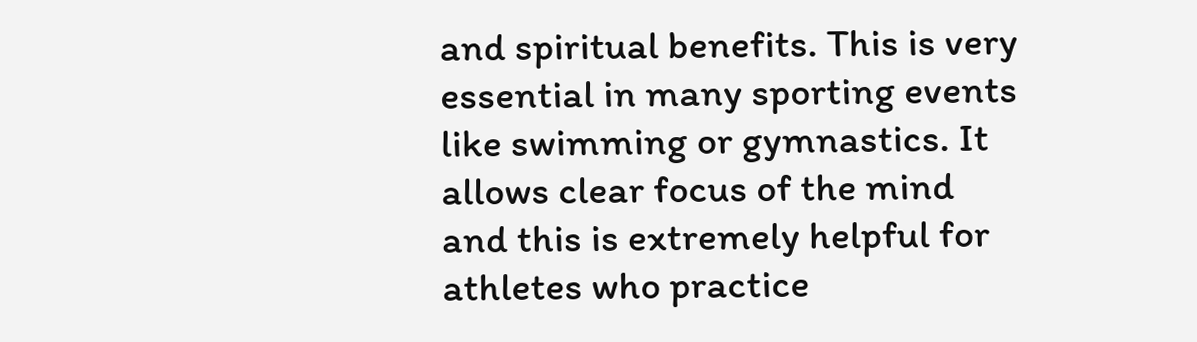and spiritual benefits. This is very essential in many sporting events like swimming or gymnastics. It allows clear focus of the mind and this is extremely helpful for athletes who practice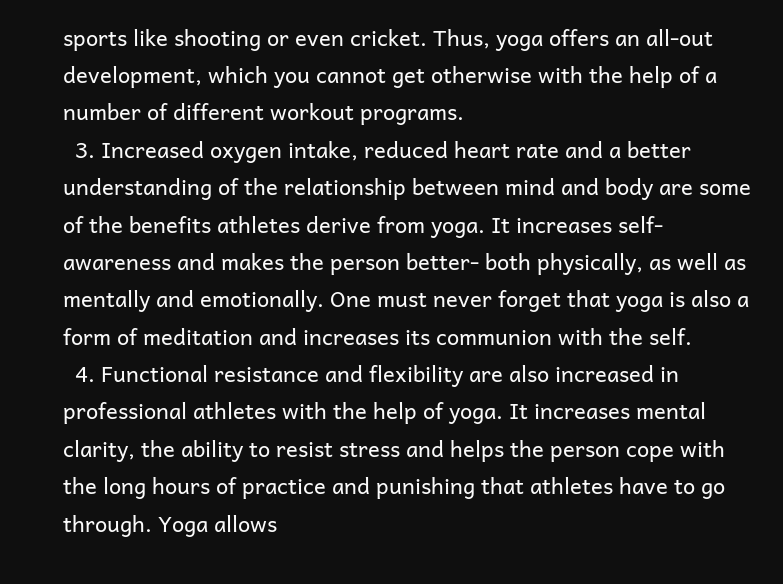sports like shooting or even cricket. Thus, yoga offers an all-out development, which you cannot get otherwise with the help of a number of different workout programs.
  3. Increased oxygen intake, reduced heart rate and a better understanding of the relationship between mind and body are some of the benefits athletes derive from yoga. It increases self-awareness and makes the person better- both physically, as well as mentally and emotionally. One must never forget that yoga is also a form of meditation and increases its communion with the self.
  4. Functional resistance and flexibility are also increased in professional athletes with the help of yoga. It increases mental clarity, the ability to resist stress and helps the person cope with the long hours of practice and punishing that athletes have to go through. Yoga allows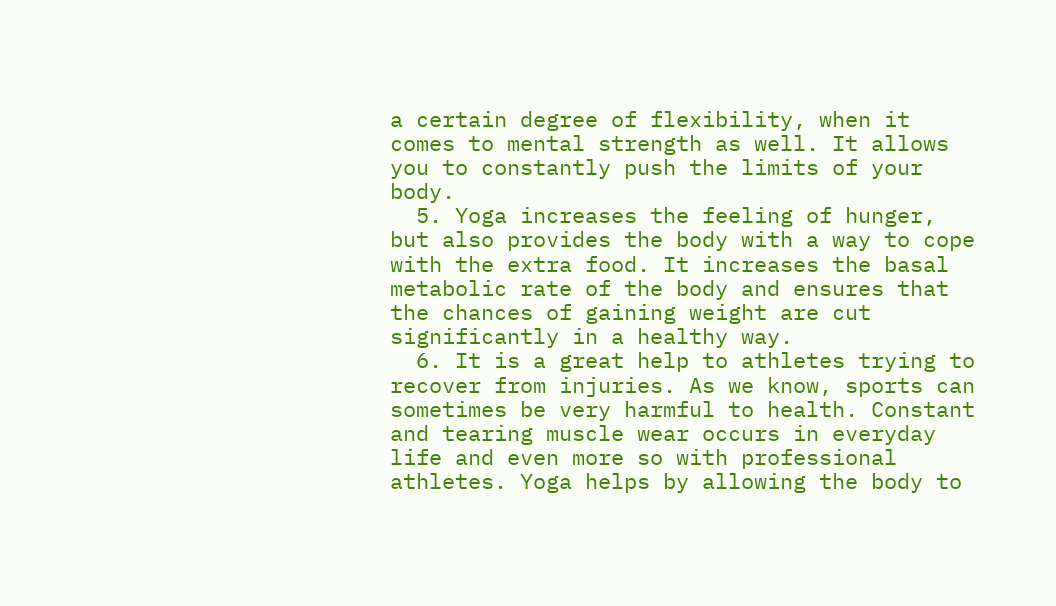a certain degree of flexibility, when it comes to mental strength as well. It allows you to constantly push the limits of your body.
  5. Yoga increases the feeling of hunger, but also provides the body with a way to cope with the extra food. It increases the basal metabolic rate of the body and ensures that the chances of gaining weight are cut significantly in a healthy way.
  6. It is a great help to athletes trying to recover from injuries. As we know, sports can sometimes be very harmful to health. Constant and tearing muscle wear occurs in everyday life and even more so with professional athletes. Yoga helps by allowing the body to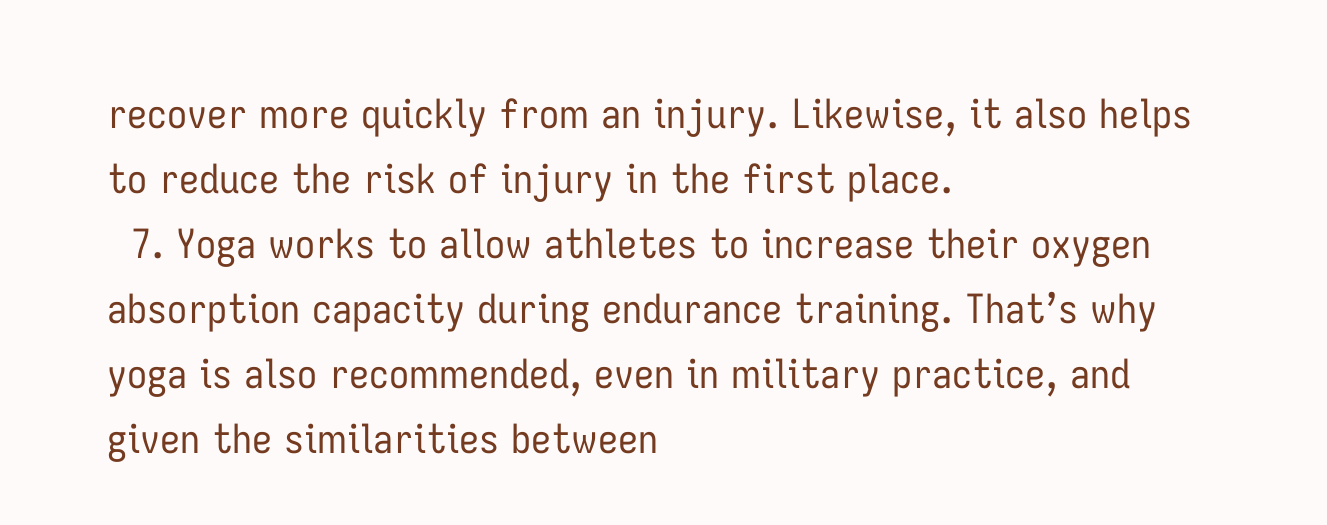recover more quickly from an injury. Likewise, it also helps to reduce the risk of injury in the first place.
  7. Yoga works to allow athletes to increase their oxygen absorption capacity during endurance training. That’s why yoga is also recommended, even in military practice, and given the similarities between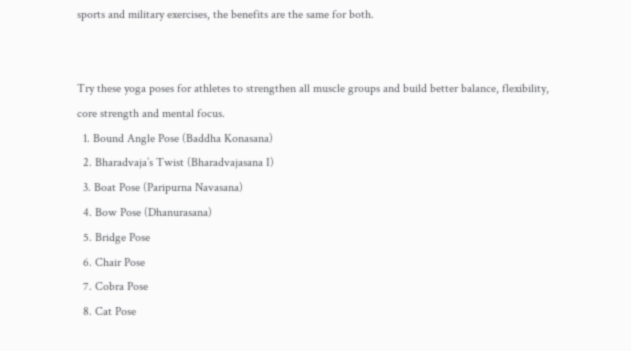sports and military exercises, the benefits are the same for both.


Try these yoga poses for athletes to strengthen all muscle groups and build better balance, flexibility, core strength and mental focus.
  1. Bound Angle Pose (Baddha Konasana)
  2. Bharadvaja’s Twist (Bharadvajasana I)
  3. Boat Pose (Paripurna Navasana)
  4. Bow Pose (Dhanurasana)
  5. Bridge Pose
  6. Chair Pose
  7. Cobra Pose
  8. Cat Pose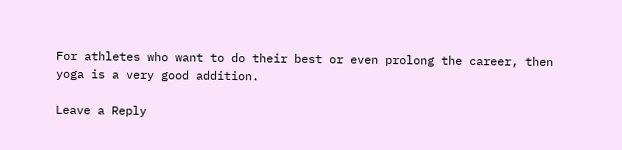For athletes who want to do their best or even prolong the career, then yoga is a very good addition.

Leave a Reply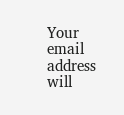Your email address will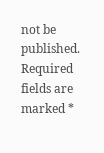not be published. Required fields are marked *